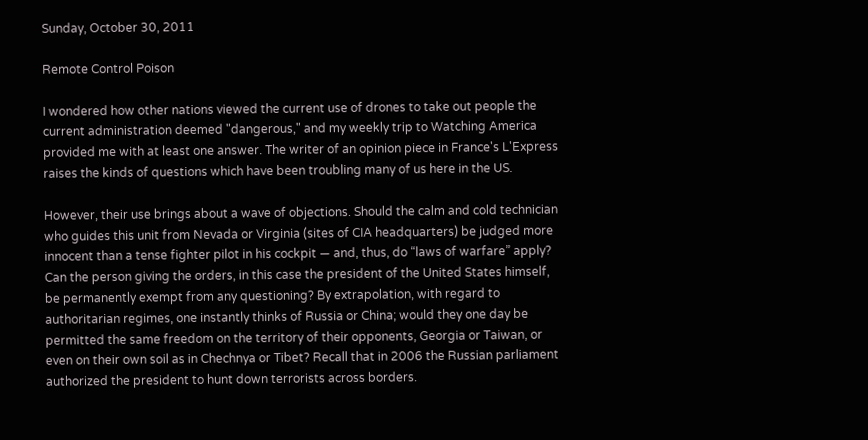Sunday, October 30, 2011

Remote Control Poison

I wondered how other nations viewed the current use of drones to take out people the current administration deemed "dangerous," and my weekly trip to Watching America provided me with at least one answer. The writer of an opinion piece in France's L'Express raises the kinds of questions which have been troubling many of us here in the US.

However, their use brings about a wave of objections. Should the calm and cold technician who guides this unit from Nevada or Virginia (sites of CIA headquarters) be judged more innocent than a tense fighter pilot in his cockpit — and, thus, do “laws of warfare” apply? Can the person giving the orders, in this case the president of the United States himself, be permanently exempt from any questioning? By extrapolation, with regard to authoritarian regimes, one instantly thinks of Russia or China; would they one day be permitted the same freedom on the territory of their opponents, Georgia or Taiwan, or even on their own soil as in Chechnya or Tibet? Recall that in 2006 the Russian parliament authorized the president to hunt down terrorists across borders.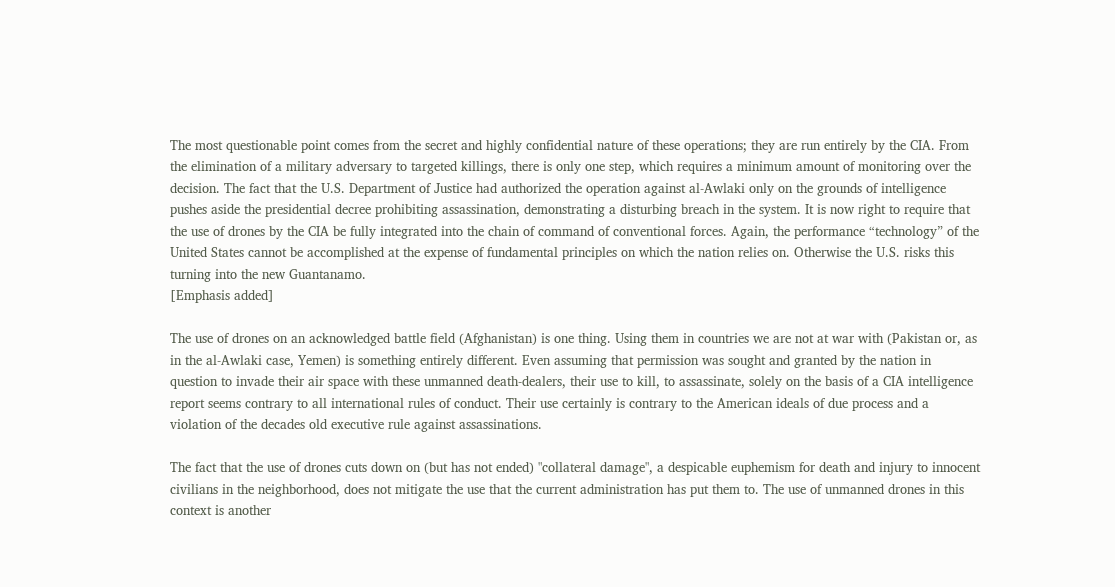The most questionable point comes from the secret and highly confidential nature of these operations; they are run entirely by the CIA. From the elimination of a military adversary to targeted killings, there is only one step, which requires a minimum amount of monitoring over the decision. The fact that the U.S. Department of Justice had authorized the operation against al-Awlaki only on the grounds of intelligence pushes aside the presidential decree prohibiting assassination, demonstrating a disturbing breach in the system. It is now right to require that the use of drones by the CIA be fully integrated into the chain of command of conventional forces. Again, the performance “technology” of the United States cannot be accomplished at the expense of fundamental principles on which the nation relies on. Otherwise the U.S. risks this turning into the new Guantanamo.
[Emphasis added]

The use of drones on an acknowledged battle field (Afghanistan) is one thing. Using them in countries we are not at war with (Pakistan or, as in the al-Awlaki case, Yemen) is something entirely different. Even assuming that permission was sought and granted by the nation in question to invade their air space with these unmanned death-dealers, their use to kill, to assassinate, solely on the basis of a CIA intelligence report seems contrary to all international rules of conduct. Their use certainly is contrary to the American ideals of due process and a violation of the decades old executive rule against assassinations.

The fact that the use of drones cuts down on (but has not ended) "collateral damage", a despicable euphemism for death and injury to innocent civilians in the neighborhood, does not mitigate the use that the current administration has put them to. The use of unmanned drones in this context is another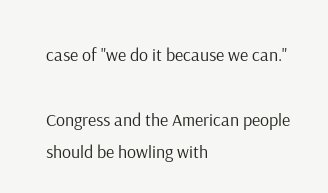case of "we do it because we can."

Congress and the American people should be howling with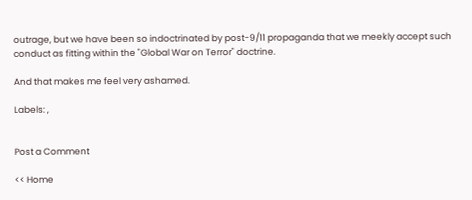outrage, but we have been so indoctrinated by post-9/11 propaganda that we meekly accept such conduct as fitting within the "Global War on Terror" doctrine.

And that makes me feel very ashamed.

Labels: ,


Post a Comment

<< Home